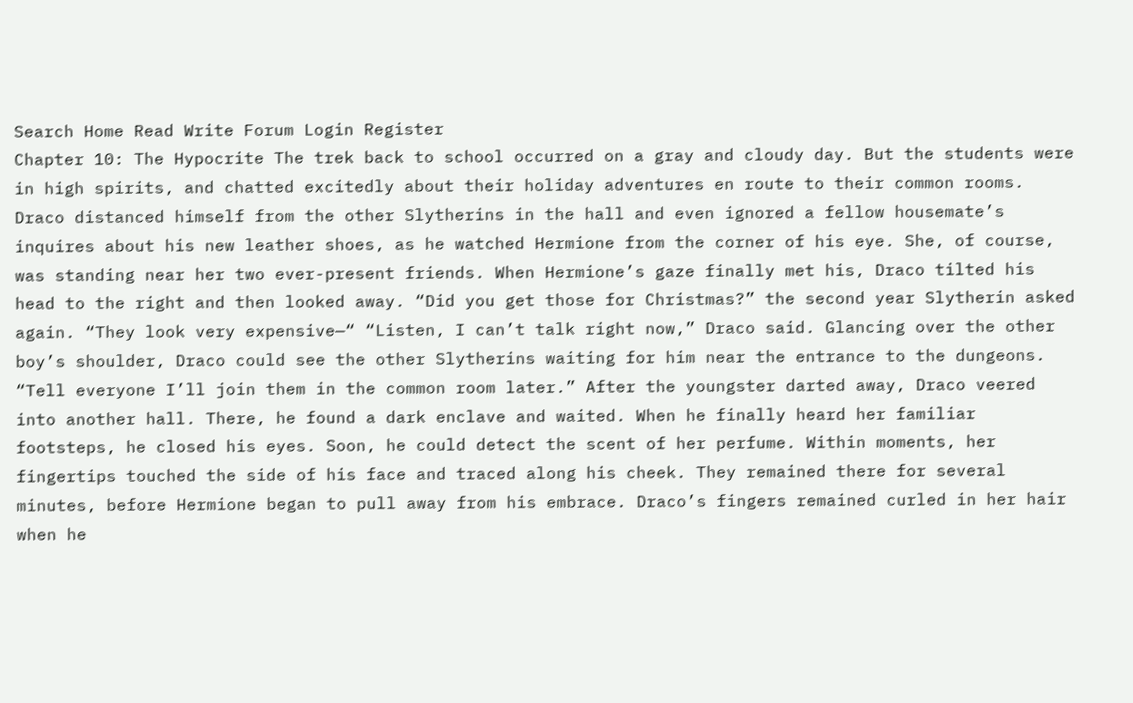Search Home Read Write Forum Login Register
Chapter 10: The Hypocrite The trek back to school occurred on a gray and cloudy day. But the students were in high spirits, and chatted excitedly about their holiday adventures en route to their common rooms. Draco distanced himself from the other Slytherins in the hall and even ignored a fellow housemate’s inquires about his new leather shoes, as he watched Hermione from the corner of his eye. She, of course, was standing near her two ever-present friends. When Hermione’s gaze finally met his, Draco tilted his head to the right and then looked away. “Did you get those for Christmas?” the second year Slytherin asked again. “They look very expensive—“ “Listen, I can’t talk right now,” Draco said. Glancing over the other boy’s shoulder, Draco could see the other Slytherins waiting for him near the entrance to the dungeons. “Tell everyone I’ll join them in the common room later.” After the youngster darted away, Draco veered into another hall. There, he found a dark enclave and waited. When he finally heard her familiar footsteps, he closed his eyes. Soon, he could detect the scent of her perfume. Within moments, her fingertips touched the side of his face and traced along his cheek. They remained there for several minutes, before Hermione began to pull away from his embrace. Draco’s fingers remained curled in her hair when he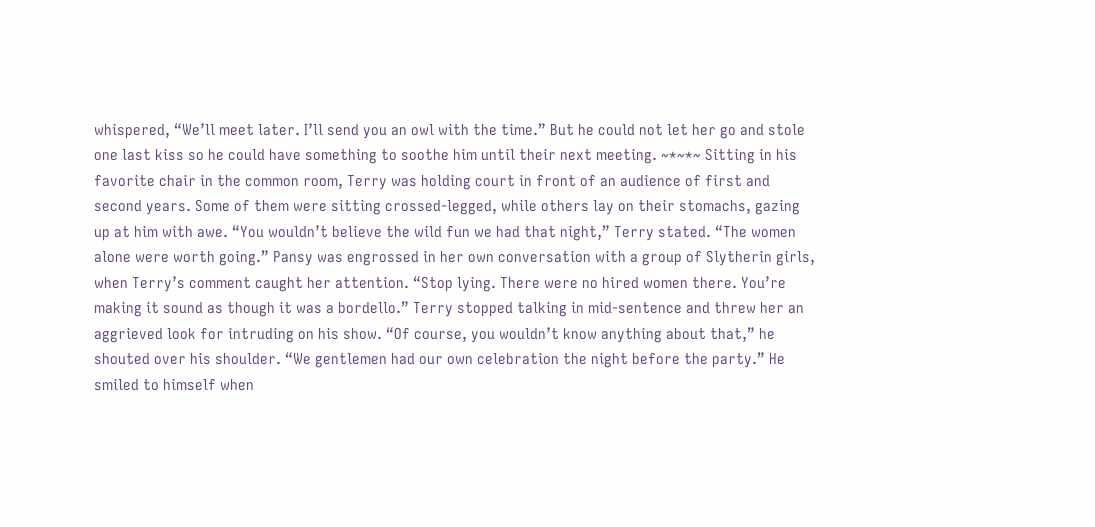whispered, “We’ll meet later. I’ll send you an owl with the time.” But he could not let her go and stole one last kiss so he could have something to soothe him until their next meeting. ~*~*~ Sitting in his favorite chair in the common room, Terry was holding court in front of an audience of first and second years. Some of them were sitting crossed-legged, while others lay on their stomachs, gazing up at him with awe. “You wouldn’t believe the wild fun we had that night,” Terry stated. “The women alone were worth going.” Pansy was engrossed in her own conversation with a group of Slytherin girls, when Terry’s comment caught her attention. “Stop lying. There were no hired women there. You’re making it sound as though it was a bordello.” Terry stopped talking in mid-sentence and threw her an aggrieved look for intruding on his show. “Of course, you wouldn’t know anything about that,” he shouted over his shoulder. “We gentlemen had our own celebration the night before the party.” He smiled to himself when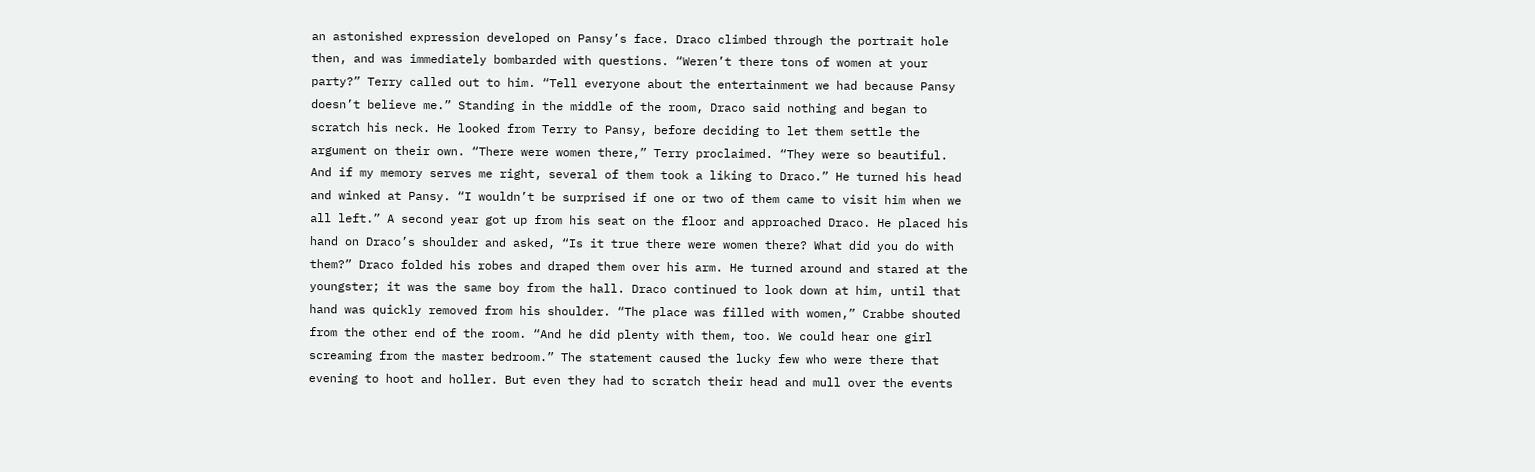an astonished expression developed on Pansy’s face. Draco climbed through the portrait hole then, and was immediately bombarded with questions. “Weren’t there tons of women at your party?” Terry called out to him. “Tell everyone about the entertainment we had because Pansy doesn’t believe me.” Standing in the middle of the room, Draco said nothing and began to scratch his neck. He looked from Terry to Pansy, before deciding to let them settle the argument on their own. “There were women there,” Terry proclaimed. “They were so beautiful. And if my memory serves me right, several of them took a liking to Draco.” He turned his head and winked at Pansy. “I wouldn’t be surprised if one or two of them came to visit him when we all left.” A second year got up from his seat on the floor and approached Draco. He placed his hand on Draco’s shoulder and asked, “Is it true there were women there? What did you do with them?” Draco folded his robes and draped them over his arm. He turned around and stared at the youngster; it was the same boy from the hall. Draco continued to look down at him, until that hand was quickly removed from his shoulder. “The place was filled with women,” Crabbe shouted from the other end of the room. “And he did plenty with them, too. We could hear one girl screaming from the master bedroom.” The statement caused the lucky few who were there that evening to hoot and holler. But even they had to scratch their head and mull over the events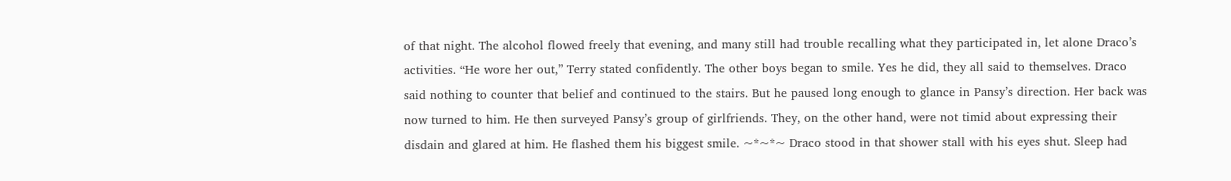of that night. The alcohol flowed freely that evening, and many still had trouble recalling what they participated in, let alone Draco’s activities. “He wore her out,” Terry stated confidently. The other boys began to smile. Yes he did, they all said to themselves. Draco said nothing to counter that belief and continued to the stairs. But he paused long enough to glance in Pansy’s direction. Her back was now turned to him. He then surveyed Pansy’s group of girlfriends. They, on the other hand, were not timid about expressing their disdain and glared at him. He flashed them his biggest smile. ~*~*~ Draco stood in that shower stall with his eyes shut. Sleep had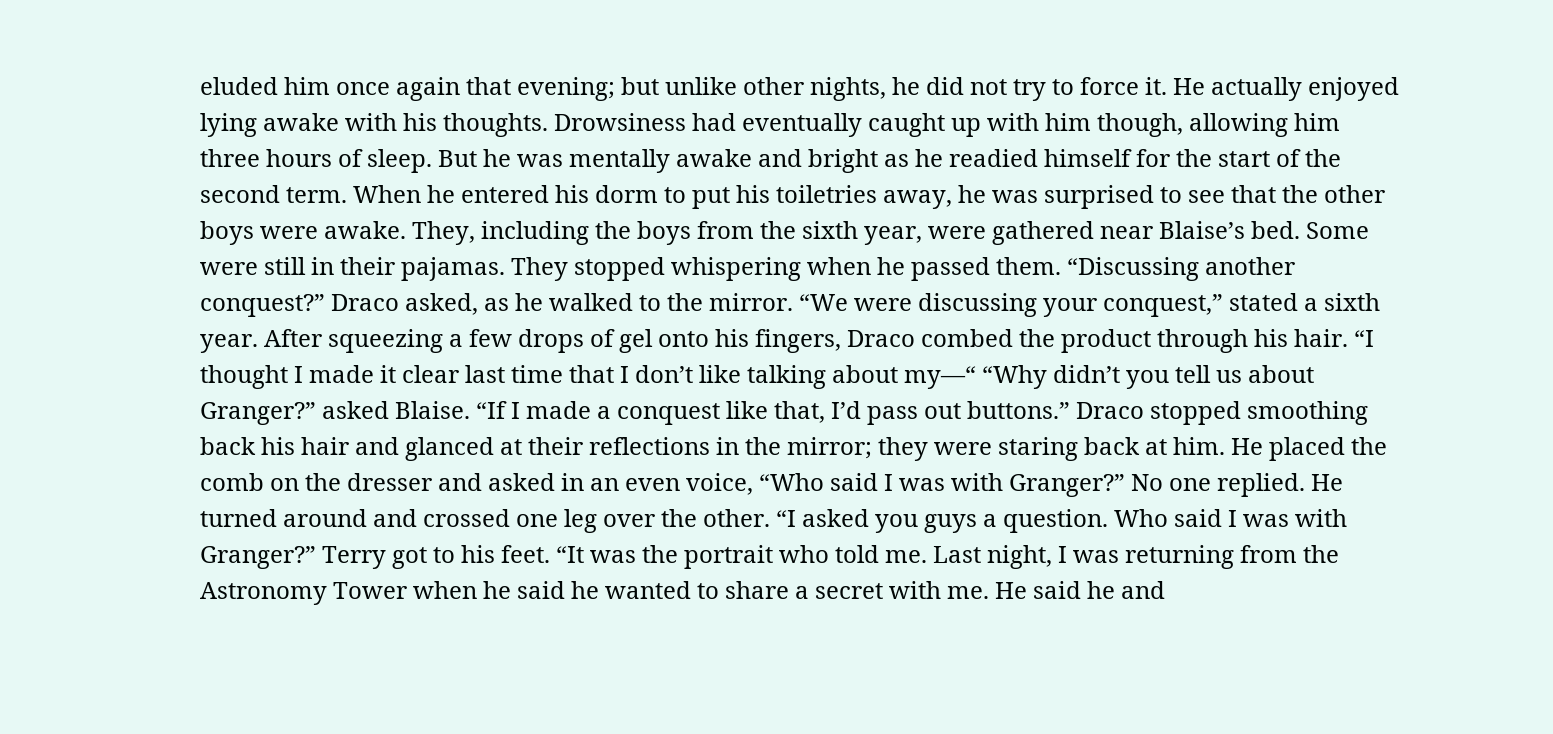eluded him once again that evening; but unlike other nights, he did not try to force it. He actually enjoyed lying awake with his thoughts. Drowsiness had eventually caught up with him though, allowing him three hours of sleep. But he was mentally awake and bright as he readied himself for the start of the second term. When he entered his dorm to put his toiletries away, he was surprised to see that the other boys were awake. They, including the boys from the sixth year, were gathered near Blaise’s bed. Some were still in their pajamas. They stopped whispering when he passed them. “Discussing another conquest?” Draco asked, as he walked to the mirror. “We were discussing your conquest,” stated a sixth year. After squeezing a few drops of gel onto his fingers, Draco combed the product through his hair. “I thought I made it clear last time that I don’t like talking about my—“ “Why didn’t you tell us about Granger?” asked Blaise. “If I made a conquest like that, I’d pass out buttons.” Draco stopped smoothing back his hair and glanced at their reflections in the mirror; they were staring back at him. He placed the comb on the dresser and asked in an even voice, “Who said I was with Granger?” No one replied. He turned around and crossed one leg over the other. “I asked you guys a question. Who said I was with Granger?” Terry got to his feet. “It was the portrait who told me. Last night, I was returning from the Astronomy Tower when he said he wanted to share a secret with me. He said he and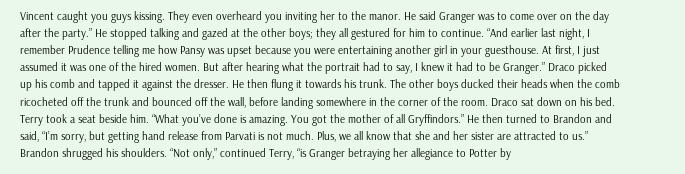Vincent caught you guys kissing. They even overheard you inviting her to the manor. He said Granger was to come over on the day after the party.” He stopped talking and gazed at the other boys; they all gestured for him to continue. “And earlier last night, I remember Prudence telling me how Pansy was upset because you were entertaining another girl in your guesthouse. At first, I just assumed it was one of the hired women. But after hearing what the portrait had to say, I knew it had to be Granger.” Draco picked up his comb and tapped it against the dresser. He then flung it towards his trunk. The other boys ducked their heads when the comb ricocheted off the trunk and bounced off the wall, before landing somewhere in the corner of the room. Draco sat down on his bed. Terry took a seat beside him. “What you’ve done is amazing. You got the mother of all Gryffindors.” He then turned to Brandon and said, “I’m sorry, but getting hand release from Parvati is not much. Plus, we all know that she and her sister are attracted to us.” Brandon shrugged his shoulders. “Not only,” continued Terry, “is Granger betraying her allegiance to Potter by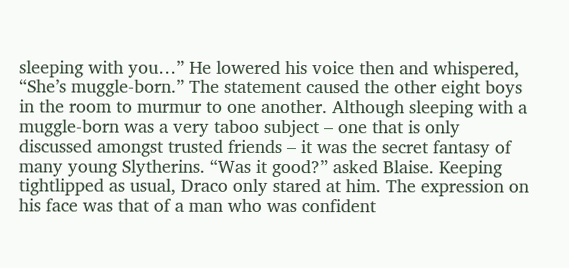sleeping with you…” He lowered his voice then and whispered, “She’s muggle-born.” The statement caused the other eight boys in the room to murmur to one another. Although sleeping with a muggle-born was a very taboo subject – one that is only discussed amongst trusted friends – it was the secret fantasy of many young Slytherins. “Was it good?” asked Blaise. Keeping tightlipped as usual, Draco only stared at him. The expression on his face was that of a man who was confident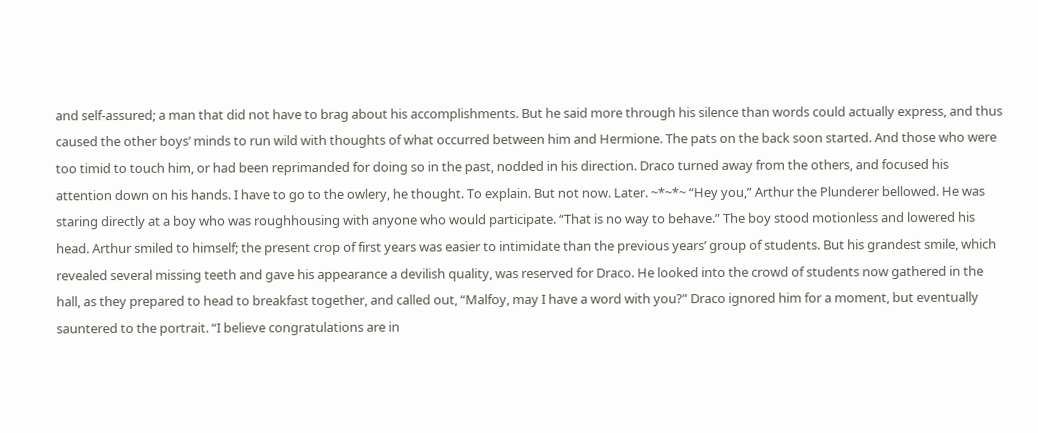and self-assured; a man that did not have to brag about his accomplishments. But he said more through his silence than words could actually express, and thus caused the other boys’ minds to run wild with thoughts of what occurred between him and Hermione. The pats on the back soon started. And those who were too timid to touch him, or had been reprimanded for doing so in the past, nodded in his direction. Draco turned away from the others, and focused his attention down on his hands. I have to go to the owlery, he thought. To explain. But not now. Later. ~*~*~ “Hey you,” Arthur the Plunderer bellowed. He was staring directly at a boy who was roughhousing with anyone who would participate. “That is no way to behave.” The boy stood motionless and lowered his head. Arthur smiled to himself; the present crop of first years was easier to intimidate than the previous years’ group of students. But his grandest smile, which revealed several missing teeth and gave his appearance a devilish quality, was reserved for Draco. He looked into the crowd of students now gathered in the hall, as they prepared to head to breakfast together, and called out, “Malfoy, may I have a word with you?” Draco ignored him for a moment, but eventually sauntered to the portrait. “I believe congratulations are in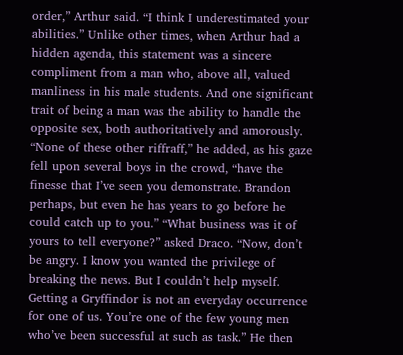order,” Arthur said. “I think I underestimated your abilities.” Unlike other times, when Arthur had a hidden agenda, this statement was a sincere compliment from a man who, above all, valued manliness in his male students. And one significant trait of being a man was the ability to handle the opposite sex, both authoritatively and amorously. “None of these other riffraff,” he added, as his gaze fell upon several boys in the crowd, “have the finesse that I’ve seen you demonstrate. Brandon perhaps, but even he has years to go before he could catch up to you.” “What business was it of yours to tell everyone?” asked Draco. “Now, don’t be angry. I know you wanted the privilege of breaking the news. But I couldn’t help myself. Getting a Gryffindor is not an everyday occurrence for one of us. You’re one of the few young men who’ve been successful at such as task.” He then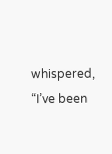whispered, “I’ve been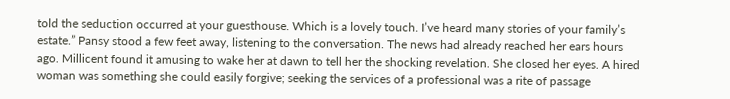told the seduction occurred at your guesthouse. Which is a lovely touch. I’ve heard many stories of your family’s estate.” Pansy stood a few feet away, listening to the conversation. The news had already reached her ears hours ago. Millicent found it amusing to wake her at dawn to tell her the shocking revelation. She closed her eyes. A hired woman was something she could easily forgive; seeking the services of a professional was a rite of passage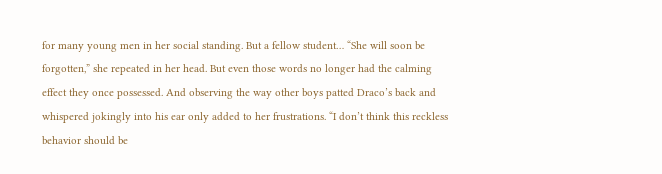for many young men in her social standing. But a fellow student… “She will soon be forgotten,” she repeated in her head. But even those words no longer had the calming effect they once possessed. And observing the way other boys patted Draco’s back and whispered jokingly into his ear only added to her frustrations. “I don’t think this reckless behavior should be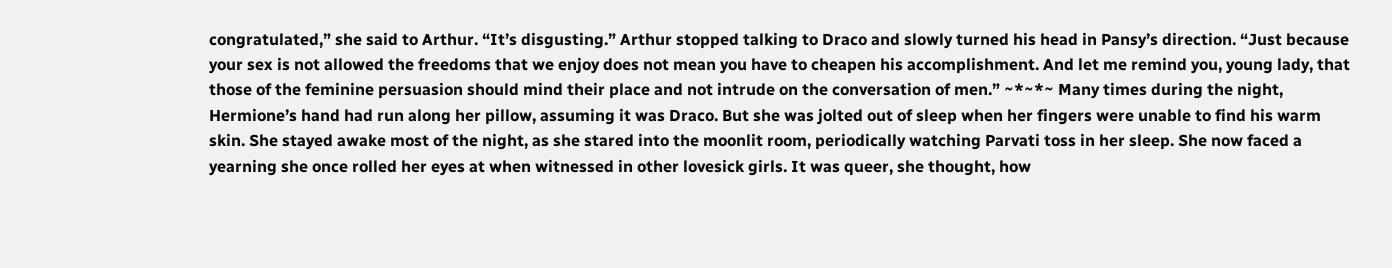congratulated,” she said to Arthur. “It’s disgusting.” Arthur stopped talking to Draco and slowly turned his head in Pansy’s direction. “Just because your sex is not allowed the freedoms that we enjoy does not mean you have to cheapen his accomplishment. And let me remind you, young lady, that those of the feminine persuasion should mind their place and not intrude on the conversation of men.” ~*~*~ Many times during the night, Hermione’s hand had run along her pillow, assuming it was Draco. But she was jolted out of sleep when her fingers were unable to find his warm skin. She stayed awake most of the night, as she stared into the moonlit room, periodically watching Parvati toss in her sleep. She now faced a yearning she once rolled her eyes at when witnessed in other lovesick girls. It was queer, she thought, how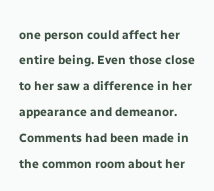one person could affect her entire being. Even those close to her saw a difference in her appearance and demeanor. Comments had been made in the common room about her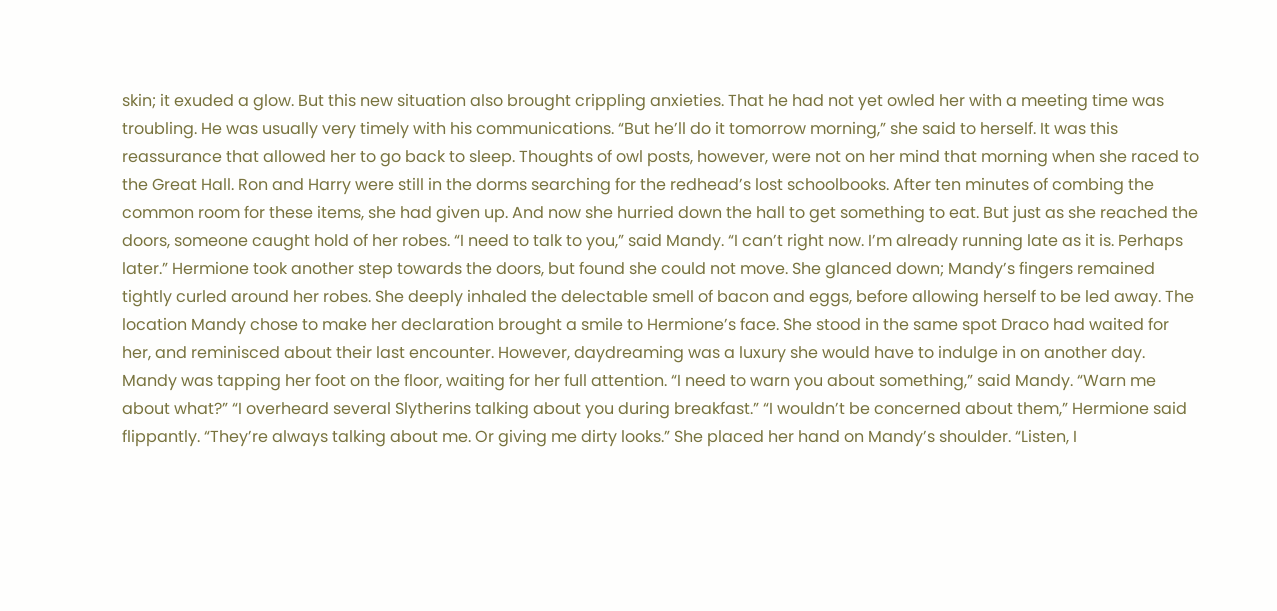skin; it exuded a glow. But this new situation also brought crippling anxieties. That he had not yet owled her with a meeting time was troubling. He was usually very timely with his communications. “But he’ll do it tomorrow morning,” she said to herself. It was this reassurance that allowed her to go back to sleep. Thoughts of owl posts, however, were not on her mind that morning when she raced to the Great Hall. Ron and Harry were still in the dorms searching for the redhead’s lost schoolbooks. After ten minutes of combing the common room for these items, she had given up. And now she hurried down the hall to get something to eat. But just as she reached the doors, someone caught hold of her robes. “I need to talk to you,” said Mandy. “I can’t right now. I’m already running late as it is. Perhaps later.” Hermione took another step towards the doors, but found she could not move. She glanced down; Mandy’s fingers remained tightly curled around her robes. She deeply inhaled the delectable smell of bacon and eggs, before allowing herself to be led away. The location Mandy chose to make her declaration brought a smile to Hermione’s face. She stood in the same spot Draco had waited for her, and reminisced about their last encounter. However, daydreaming was a luxury she would have to indulge in on another day. Mandy was tapping her foot on the floor, waiting for her full attention. “I need to warn you about something,” said Mandy. “Warn me about what?” “I overheard several Slytherins talking about you during breakfast.” “I wouldn’t be concerned about them,” Hermione said flippantly. “They’re always talking about me. Or giving me dirty looks.” She placed her hand on Mandy’s shoulder. “Listen, I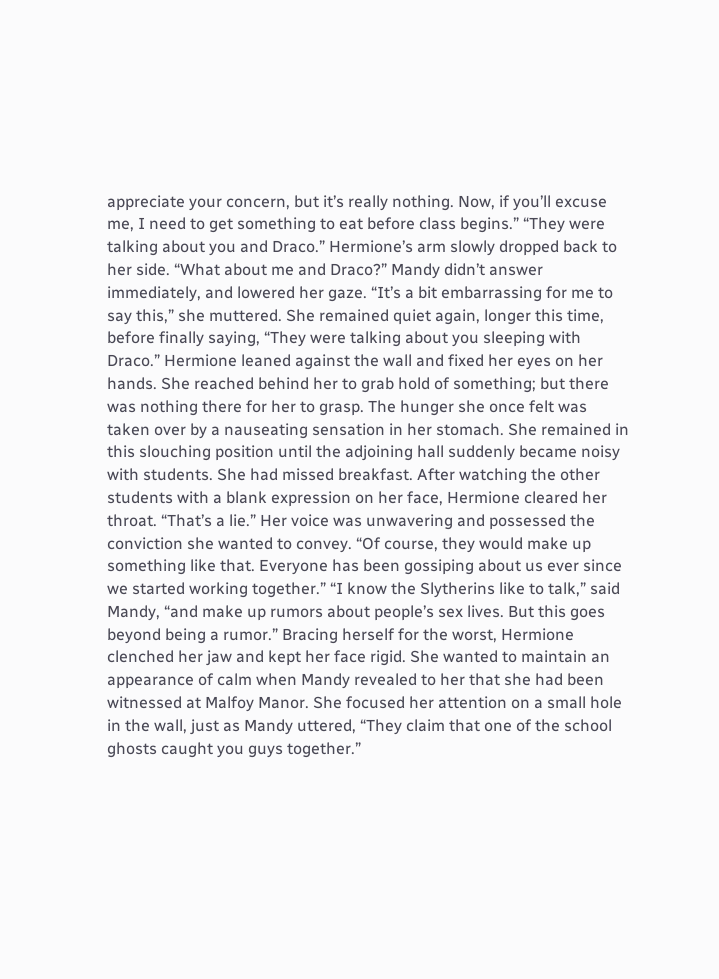appreciate your concern, but it’s really nothing. Now, if you’ll excuse me, I need to get something to eat before class begins.” “They were talking about you and Draco.” Hermione’s arm slowly dropped back to her side. “What about me and Draco?” Mandy didn’t answer immediately, and lowered her gaze. “It’s a bit embarrassing for me to say this,” she muttered. She remained quiet again, longer this time, before finally saying, “They were talking about you sleeping with Draco.” Hermione leaned against the wall and fixed her eyes on her hands. She reached behind her to grab hold of something; but there was nothing there for her to grasp. The hunger she once felt was taken over by a nauseating sensation in her stomach. She remained in this slouching position until the adjoining hall suddenly became noisy with students. She had missed breakfast. After watching the other students with a blank expression on her face, Hermione cleared her throat. “That’s a lie.” Her voice was unwavering and possessed the conviction she wanted to convey. “Of course, they would make up something like that. Everyone has been gossiping about us ever since we started working together.” “I know the Slytherins like to talk,” said Mandy, “and make up rumors about people’s sex lives. But this goes beyond being a rumor.” Bracing herself for the worst, Hermione clenched her jaw and kept her face rigid. She wanted to maintain an appearance of calm when Mandy revealed to her that she had been witnessed at Malfoy Manor. She focused her attention on a small hole in the wall, just as Mandy uttered, “They claim that one of the school ghosts caught you guys together.”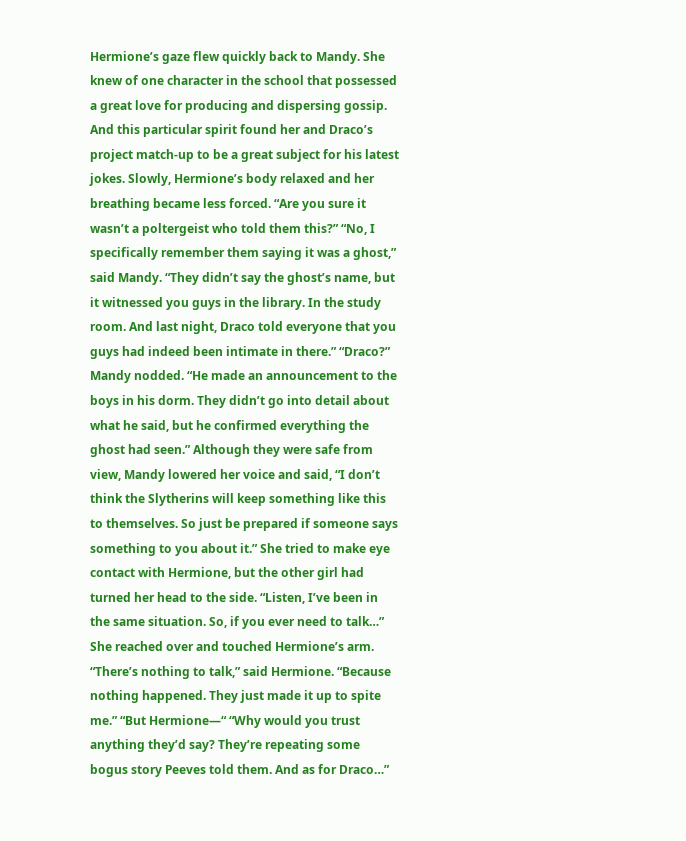Hermione’s gaze flew quickly back to Mandy. She knew of one character in the school that possessed a great love for producing and dispersing gossip. And this particular spirit found her and Draco’s project match-up to be a great subject for his latest jokes. Slowly, Hermione’s body relaxed and her breathing became less forced. “Are you sure it wasn’t a poltergeist who told them this?” “No, I specifically remember them saying it was a ghost,” said Mandy. “They didn’t say the ghost’s name, but it witnessed you guys in the library. In the study room. And last night, Draco told everyone that you guys had indeed been intimate in there.” “Draco?” Mandy nodded. “He made an announcement to the boys in his dorm. They didn’t go into detail about what he said, but he confirmed everything the ghost had seen.” Although they were safe from view, Mandy lowered her voice and said, “I don’t think the Slytherins will keep something like this to themselves. So just be prepared if someone says something to you about it.” She tried to make eye contact with Hermione, but the other girl had turned her head to the side. “Listen, I’ve been in the same situation. So, if you ever need to talk…” She reached over and touched Hermione’s arm. “There’s nothing to talk,” said Hermione. “Because nothing happened. They just made it up to spite me.” “But Hermione—“ “Why would you trust anything they’d say? They’re repeating some bogus story Peeves told them. And as for Draco…”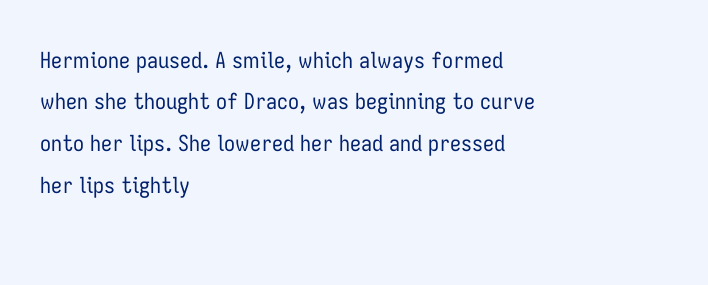Hermione paused. A smile, which always formed when she thought of Draco, was beginning to curve onto her lips. She lowered her head and pressed her lips tightly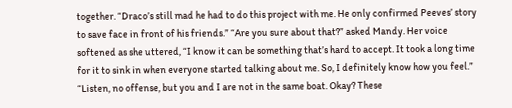together. “Draco’s still mad he had to do this project with me. He only confirmed Peeves’ story to save face in front of his friends.” “Are you sure about that?” asked Mandy. Her voice softened as she uttered, “I know it can be something that’s hard to accept. It took a long time for it to sink in when everyone started talking about me. So, I definitely know how you feel.” “Listen, no offense, but you and I are not in the same boat. Okay? These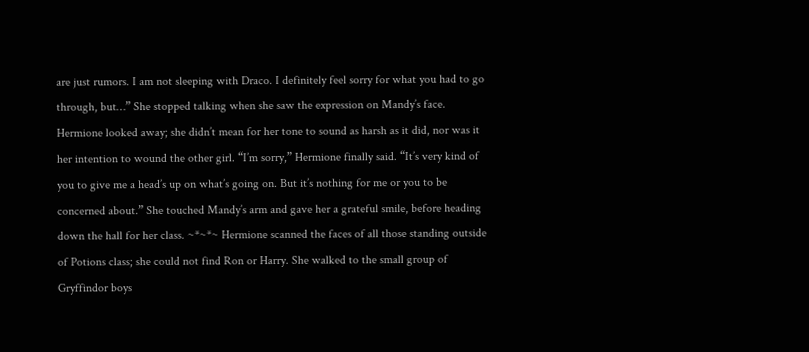are just rumors. I am not sleeping with Draco. I definitely feel sorry for what you had to go through, but…” She stopped talking when she saw the expression on Mandy’s face. Hermione looked away; she didn’t mean for her tone to sound as harsh as it did, nor was it her intention to wound the other girl. “I’m sorry,” Hermione finally said. “It’s very kind of you to give me a head’s up on what’s going on. But it’s nothing for me or you to be concerned about.” She touched Mandy’s arm and gave her a grateful smile, before heading down the hall for her class. ~*~*~ Hermione scanned the faces of all those standing outside of Potions class; she could not find Ron or Harry. She walked to the small group of Gryffindor boys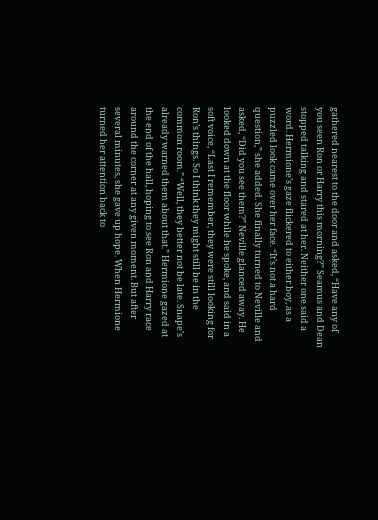gathered nearest to the door and asked, “Have any of you seen Ron or Harry this morning?” Seamus and Dean stopped talking and stared at her. Neither one said a word. Hermione’s gaze flickered to either boy, as a puzzled look came over her face. “It’s not a hard question,” she added. She finally turned to Neville and asked, “Did you see them?” Neville glanced away. He looked down at the floor while he spoke, and said in a soft voice, “Last I remember, they were still looking for Ron’s things. So I think they might still be in the common room.” “Well, they better not be late. Snape’s already warned them about that.” Hermione gazed at the end of the hall, hoping to see Ron and Harry race around the corner at any given moment. But after several minutes, she gave up hope. When Hermione turned her attention back to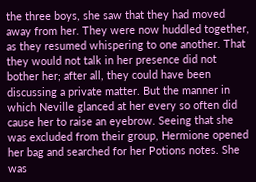the three boys, she saw that they had moved away from her. They were now huddled together, as they resumed whispering to one another. That they would not talk in her presence did not bother her; after all, they could have been discussing a private matter. But the manner in which Neville glanced at her every so often did cause her to raise an eyebrow. Seeing that she was excluded from their group, Hermione opened her bag and searched for her Potions notes. She was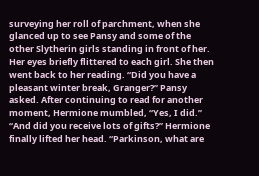surveying her roll of parchment, when she glanced up to see Pansy and some of the other Slytherin girls standing in front of her. Her eyes briefly flittered to each girl. She then went back to her reading. “Did you have a pleasant winter break, Granger?” Pansy asked. After continuing to read for another moment, Hermione mumbled, “Yes, I did.” “And did you receive lots of gifts?” Hermione finally lifted her head. “Parkinson, what are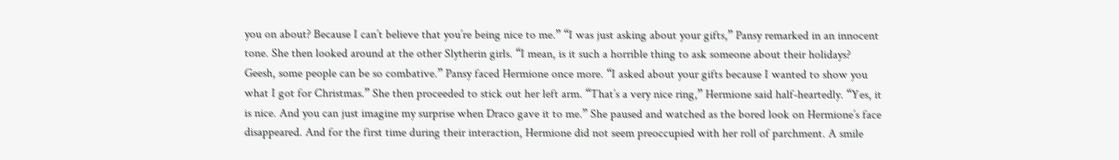you on about? Because I can’t believe that you’re being nice to me.” “I was just asking about your gifts,” Pansy remarked in an innocent tone. She then looked around at the other Slytherin girls. “I mean, is it such a horrible thing to ask someone about their holidays? Geesh, some people can be so combative.” Pansy faced Hermione once more. “I asked about your gifts because I wanted to show you what I got for Christmas.” She then proceeded to stick out her left arm. “That’s a very nice ring,” Hermione said half-heartedly. “Yes, it is nice. And you can just imagine my surprise when Draco gave it to me.” She paused and watched as the bored look on Hermione’s face disappeared. And for the first time during their interaction, Hermione did not seem preoccupied with her roll of parchment. A smile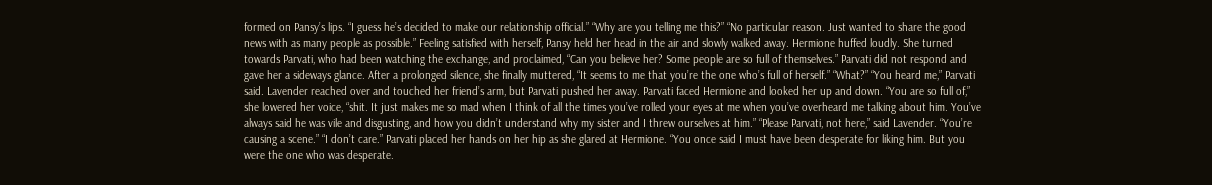formed on Pansy’s lips. “I guess he’s decided to make our relationship official.” “Why are you telling me this?” “No particular reason. Just wanted to share the good news with as many people as possible.” Feeling satisfied with herself, Pansy held her head in the air and slowly walked away. Hermione huffed loudly. She turned towards Parvati, who had been watching the exchange, and proclaimed, “Can you believe her? Some people are so full of themselves.” Parvati did not respond and gave her a sideways glance. After a prolonged silence, she finally muttered, “It seems to me that you’re the one who’s full of herself.” “What?” “You heard me,” Parvati said. Lavender reached over and touched her friend’s arm, but Parvati pushed her away. Parvati faced Hermione and looked her up and down. “You are so full of,” she lowered her voice, “shit. It just makes me so mad when I think of all the times you’ve rolled your eyes at me when you’ve overheard me talking about him. You’ve always said he was vile and disgusting, and how you didn’t understand why my sister and I threw ourselves at him.” “Please Parvati, not here,” said Lavender. “You’re causing a scene.” “I don’t care.” Parvati placed her hands on her hip as she glared at Hermione. “You once said I must have been desperate for liking him. But you were the one who was desperate.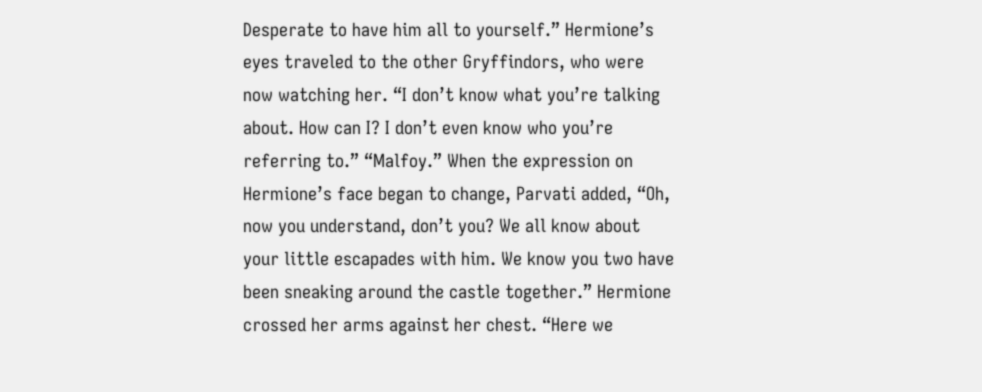Desperate to have him all to yourself.” Hermione’s eyes traveled to the other Gryffindors, who were now watching her. “I don’t know what you’re talking about. How can I? I don’t even know who you’re referring to.” “Malfoy.” When the expression on Hermione’s face began to change, Parvati added, “Oh, now you understand, don’t you? We all know about your little escapades with him. We know you two have been sneaking around the castle together.” Hermione crossed her arms against her chest. “Here we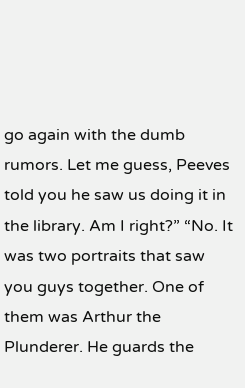go again with the dumb rumors. Let me guess, Peeves told you he saw us doing it in the library. Am I right?” “No. It was two portraits that saw you guys together. One of them was Arthur the Plunderer. He guards the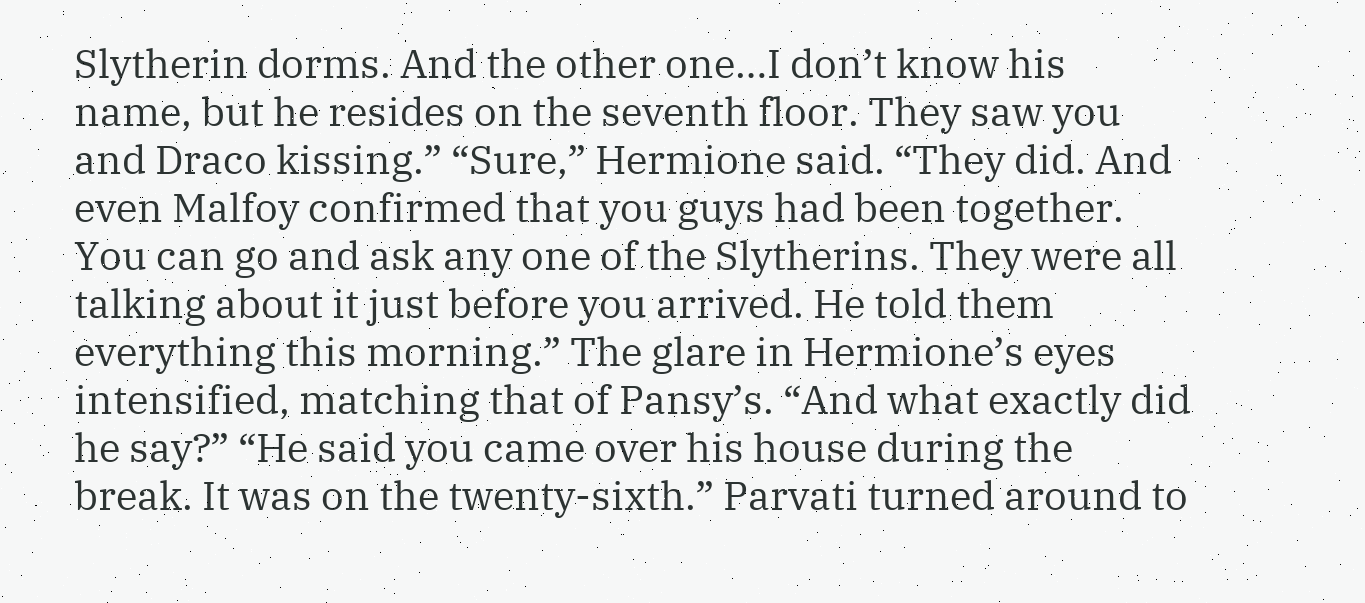Slytherin dorms. And the other one…I don’t know his name, but he resides on the seventh floor. They saw you and Draco kissing.” “Sure,” Hermione said. “They did. And even Malfoy confirmed that you guys had been together. You can go and ask any one of the Slytherins. They were all talking about it just before you arrived. He told them everything this morning.” The glare in Hermione’s eyes intensified, matching that of Pansy’s. “And what exactly did he say?” “He said you came over his house during the break. It was on the twenty-sixth.” Parvati turned around to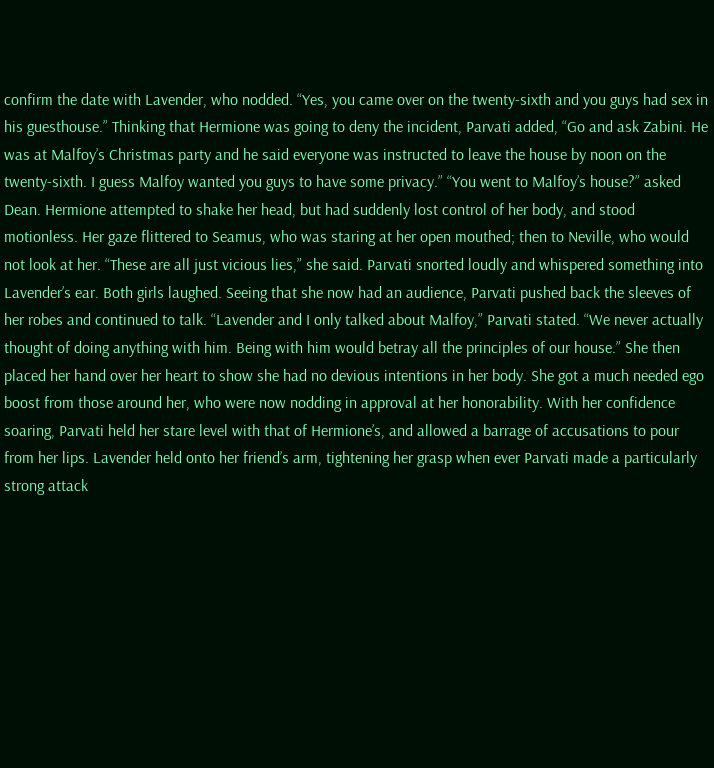confirm the date with Lavender, who nodded. “Yes, you came over on the twenty-sixth and you guys had sex in his guesthouse.” Thinking that Hermione was going to deny the incident, Parvati added, “Go and ask Zabini. He was at Malfoy’s Christmas party and he said everyone was instructed to leave the house by noon on the twenty-sixth. I guess Malfoy wanted you guys to have some privacy.” “You went to Malfoy’s house?” asked Dean. Hermione attempted to shake her head, but had suddenly lost control of her body, and stood motionless. Her gaze flittered to Seamus, who was staring at her open mouthed; then to Neville, who would not look at her. “These are all just vicious lies,” she said. Parvati snorted loudly and whispered something into Lavender’s ear. Both girls laughed. Seeing that she now had an audience, Parvati pushed back the sleeves of her robes and continued to talk. “Lavender and I only talked about Malfoy,” Parvati stated. “We never actually thought of doing anything with him. Being with him would betray all the principles of our house.” She then placed her hand over her heart to show she had no devious intentions in her body. She got a much needed ego boost from those around her, who were now nodding in approval at her honorability. With her confidence soaring, Parvati held her stare level with that of Hermione’s, and allowed a barrage of accusations to pour from her lips. Lavender held onto her friend’s arm, tightening her grasp when ever Parvati made a particularly strong attack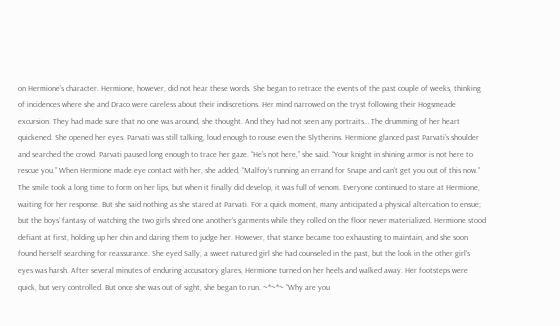on Hermione’s character. Hermione, however, did not hear these words. She began to retrace the events of the past couple of weeks, thinking of incidences where she and Draco were careless about their indiscretions. Her mind narrowed on the tryst following their Hogsmeade excursion. They had made sure that no one was around, she thought. And they had not seen any portraits… The drumming of her heart quickened. She opened her eyes. Parvati was still talking, loud enough to rouse even the Slytherins. Hermione glanced past Parvati’s shoulder and searched the crowd. Parvati paused long enough to trace her gaze. “He’s not here,” she said. “Your knight in shining armor is not here to rescue you.” When Hermione made eye contact with her, she added, “Malfoy’s running an errand for Snape and can’t get you out of this now.” The smile took a long time to form on her lips, but when it finally did develop, it was full of venom. Everyone continued to stare at Hermione, waiting for her response. But she said nothing as she stared at Parvati. For a quick moment, many anticipated a physical altercation to ensue; but the boys’ fantasy of watching the two girls shred one another’s garments while they rolled on the floor never materialized. Hermione stood defiant at first, holding up her chin and daring them to judge her. However, that stance became too exhausting to maintain, and she soon found herself searching for reassurance. She eyed Sally, a sweet natured girl she had counseled in the past, but the look in the other girl’s eyes was harsh. After several minutes of enduring accusatory glares, Hermione turned on her heels and walked away. Her footsteps were quick, but very controlled. But once she was out of sight, she began to run. ~*~*~ “Why are you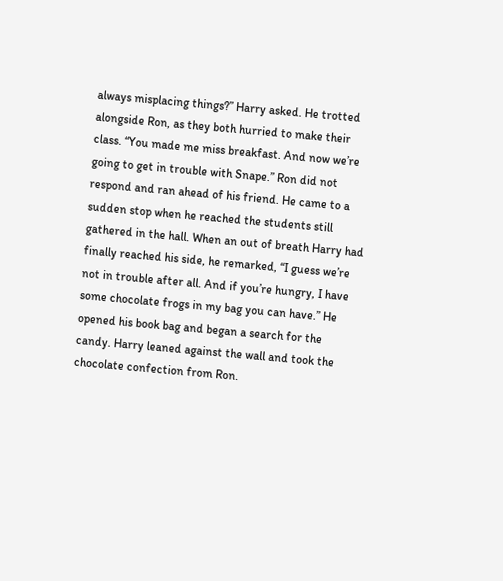always misplacing things?” Harry asked. He trotted alongside Ron, as they both hurried to make their class. “You made me miss breakfast. And now we’re going to get in trouble with Snape.” Ron did not respond and ran ahead of his friend. He came to a sudden stop when he reached the students still gathered in the hall. When an out of breath Harry had finally reached his side, he remarked, “I guess we’re not in trouble after all. And if you’re hungry, I have some chocolate frogs in my bag you can have.” He opened his book bag and began a search for the candy. Harry leaned against the wall and took the chocolate confection from Ron.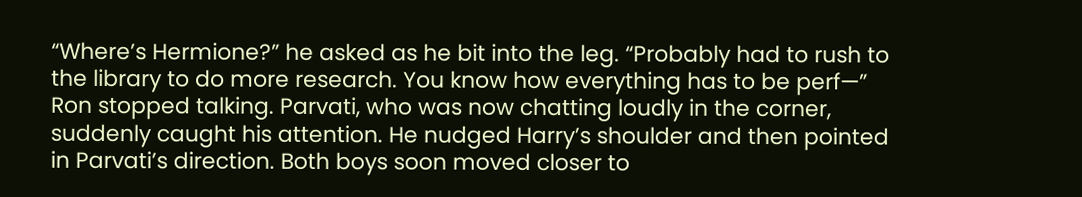“Where’s Hermione?” he asked as he bit into the leg. “Probably had to rush to the library to do more research. You know how everything has to be perf—” Ron stopped talking. Parvati, who was now chatting loudly in the corner, suddenly caught his attention. He nudged Harry’s shoulder and then pointed in Parvati’s direction. Both boys soon moved closer to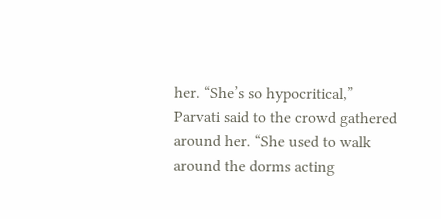her. “She’s so hypocritical,” Parvati said to the crowd gathered around her. “She used to walk around the dorms acting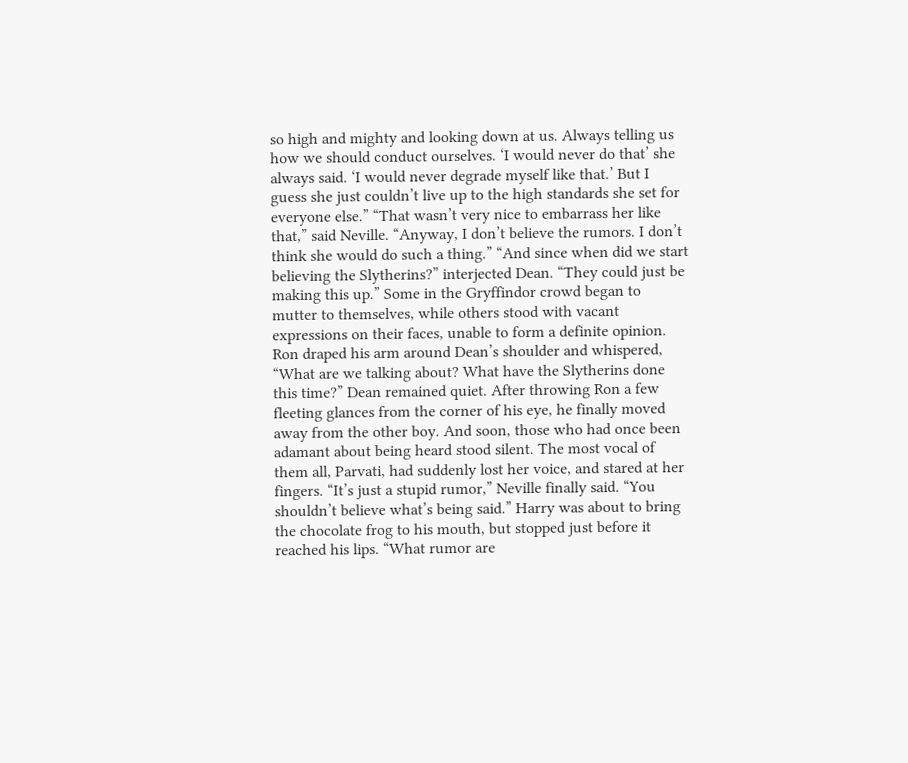so high and mighty and looking down at us. Always telling us how we should conduct ourselves. ‘I would never do that’ she always said. ‘I would never degrade myself like that.’ But I guess she just couldn’t live up to the high standards she set for everyone else.” “That wasn’t very nice to embarrass her like that,” said Neville. “Anyway, I don’t believe the rumors. I don’t think she would do such a thing.” “And since when did we start believing the Slytherins?” interjected Dean. “They could just be making this up.” Some in the Gryffindor crowd began to mutter to themselves, while others stood with vacant expressions on their faces, unable to form a definite opinion. Ron draped his arm around Dean’s shoulder and whispered, “What are we talking about? What have the Slytherins done this time?” Dean remained quiet. After throwing Ron a few fleeting glances from the corner of his eye, he finally moved away from the other boy. And soon, those who had once been adamant about being heard stood silent. The most vocal of them all, Parvati, had suddenly lost her voice, and stared at her fingers. “It’s just a stupid rumor,” Neville finally said. “You shouldn’t believe what’s being said.” Harry was about to bring the chocolate frog to his mouth, but stopped just before it reached his lips. “What rumor are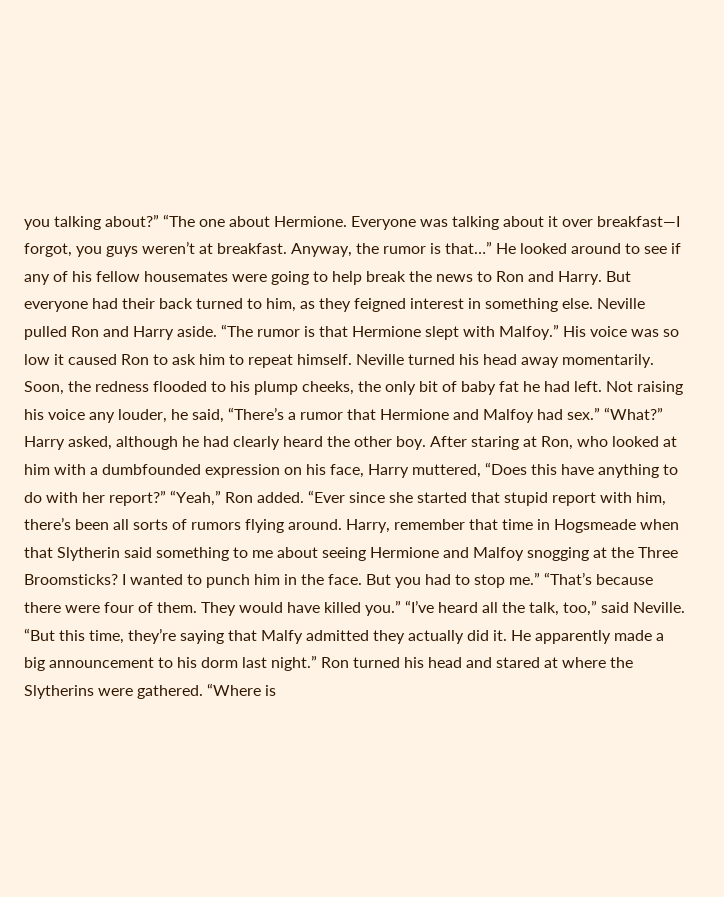you talking about?” “The one about Hermione. Everyone was talking about it over breakfast—I forgot, you guys weren’t at breakfast. Anyway, the rumor is that…” He looked around to see if any of his fellow housemates were going to help break the news to Ron and Harry. But everyone had their back turned to him, as they feigned interest in something else. Neville pulled Ron and Harry aside. “The rumor is that Hermione slept with Malfoy.” His voice was so low it caused Ron to ask him to repeat himself. Neville turned his head away momentarily. Soon, the redness flooded to his plump cheeks, the only bit of baby fat he had left. Not raising his voice any louder, he said, “There’s a rumor that Hermione and Malfoy had sex.” “What?” Harry asked, although he had clearly heard the other boy. After staring at Ron, who looked at him with a dumbfounded expression on his face, Harry muttered, “Does this have anything to do with her report?” “Yeah,” Ron added. “Ever since she started that stupid report with him, there’s been all sorts of rumors flying around. Harry, remember that time in Hogsmeade when that Slytherin said something to me about seeing Hermione and Malfoy snogging at the Three Broomsticks? I wanted to punch him in the face. But you had to stop me.” “That’s because there were four of them. They would have killed you.” “I’ve heard all the talk, too,” said Neville. “But this time, they’re saying that Malfy admitted they actually did it. He apparently made a big announcement to his dorm last night.” Ron turned his head and stared at where the Slytherins were gathered. “Where is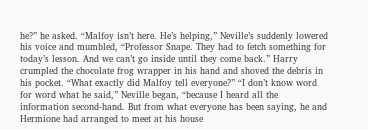he?” he asked. “Malfoy isn’t here. He’s helping,” Neville’s suddenly lowered his voice and mumbled, “Professor Snape. They had to fetch something for today’s lesson. And we can’t go inside until they come back.” Harry crumpled the chocolate frog wrapper in his hand and shoved the debris in his pocket. “What exactly did Malfoy tell everyone?” “I don’t know word for word what he said,” Neville began, “because I heard all the information second-hand. But from what everyone has been saying, he and Hermione had arranged to meet at his house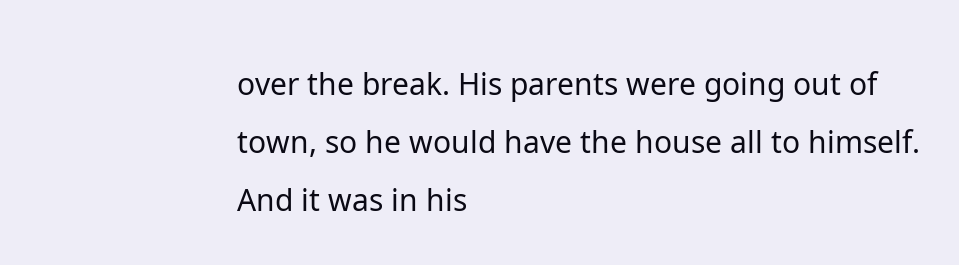over the break. His parents were going out of town, so he would have the house all to himself. And it was in his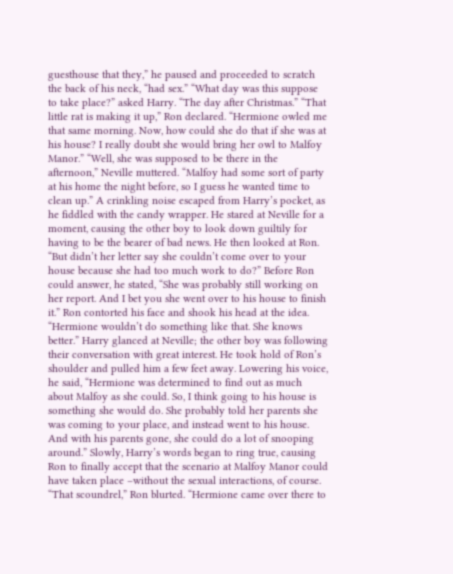guesthouse that they,” he paused and proceeded to scratch the back of his neck, “had sex.” “What day was this suppose to take place?” asked Harry. “The day after Christmas.” “That little rat is making it up,” Ron declared. “Hermione owled me that same morning. Now, how could she do that if she was at his house? I really doubt she would bring her owl to Malfoy Manor.” “Well, she was supposed to be there in the afternoon,” Neville muttered. “Malfoy had some sort of party at his home the night before, so I guess he wanted time to clean up.” A crinkling noise escaped from Harry’s pocket, as he fiddled with the candy wrapper. He stared at Neville for a moment, causing the other boy to look down guiltily for having to be the bearer of bad news. He then looked at Ron. “But didn’t her letter say she couldn’t come over to your house because she had too much work to do?” Before Ron could answer, he stated, “She was probably still working on her report. And I bet you she went over to his house to finish it.” Ron contorted his face and shook his head at the idea. “Hermione wouldn’t do something like that. She knows better.” Harry glanced at Neville; the other boy was following their conversation with great interest. He took hold of Ron’s shoulder and pulled him a few feet away. Lowering his voice, he said, “Hermione was determined to find out as much about Malfoy as she could. So, I think going to his house is something she would do. She probably told her parents she was coming to your place, and instead went to his house. And with his parents gone, she could do a lot of snooping around.” Slowly, Harry’s words began to ring true, causing Ron to finally accept that the scenario at Malfoy Manor could have taken place –without the sexual interactions, of course. “That scoundrel,” Ron blurted. “Hermione came over there to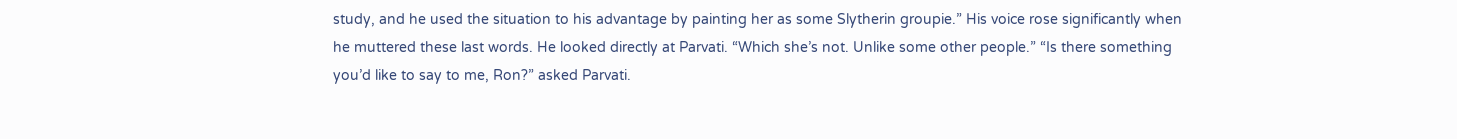study, and he used the situation to his advantage by painting her as some Slytherin groupie.” His voice rose significantly when he muttered these last words. He looked directly at Parvati. “Which she’s not. Unlike some other people.” “Is there something you’d like to say to me, Ron?” asked Parvati.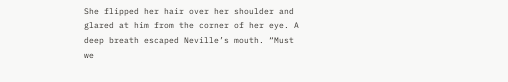She flipped her hair over her shoulder and glared at him from the corner of her eye. A deep breath escaped Neville’s mouth. “Must we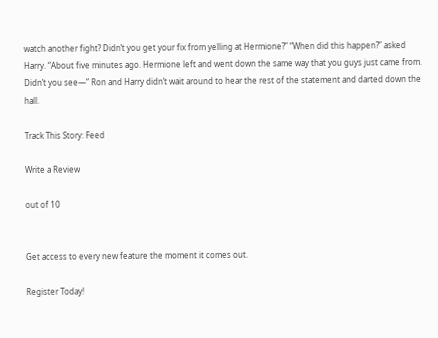watch another fight? Didn’t you get your fix from yelling at Hermione?” “When did this happen?” asked Harry. “About five minutes ago. Hermione left and went down the same way that you guys just came from. Didn’t you see—” Ron and Harry didn’t wait around to hear the rest of the statement and darted down the hall.

Track This Story: Feed

Write a Review

out of 10


Get access to every new feature the moment it comes out.

Register Today!